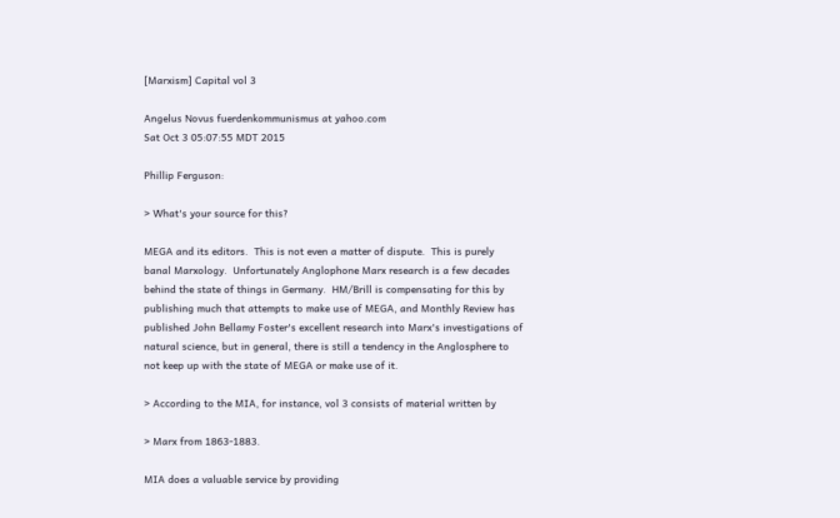[Marxism] Capital vol 3

Angelus Novus fuerdenkommunismus at yahoo.com
Sat Oct 3 05:07:55 MDT 2015

Phillip Ferguson:

> What's your source for this?

MEGA and its editors.  This is not even a matter of dispute.  This is purely banal Marxology.  Unfortunately Anglophone Marx research is a few decades behind the state of things in Germany.  HM/Brill is compensating for this by publishing much that attempts to make use of MEGA, and Monthly Review has published John Bellamy Foster's excellent research into Marx's investigations of natural science, but in general, there is still a tendency in the Anglosphere to not keep up with the state of MEGA or make use of it.

> According to the MIA, for instance, vol 3 consists of material written by

> Marx from 1863-1883.

MIA does a valuable service by providing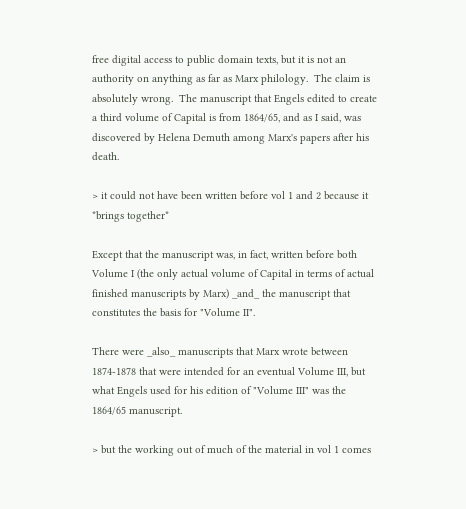free digital access to public domain texts, but it is not an authority on anything as far as Marx philology.  The claim is absolutely wrong.  The manuscript that Engels edited to create a third volume of Capital is from 1864/65, and as I said, was discovered by Helena Demuth among Marx's papers after his death.

> it could not have been written before vol 1 and 2 because it *brings together*

Except that the manuscript was, in fact, written before both Volume I (the only actual volume of Capital in terms of actual finished manuscripts by Marx) _and_ the manuscript that constitutes the basis for "Volume II".

There were _also_ manuscripts that Marx wrote between 1874-1878 that were intended for an eventual Volume III, but what Engels used for his edition of "Volume III" was the 1864/65 manuscript.

> but the working out of much of the material in vol 1 comes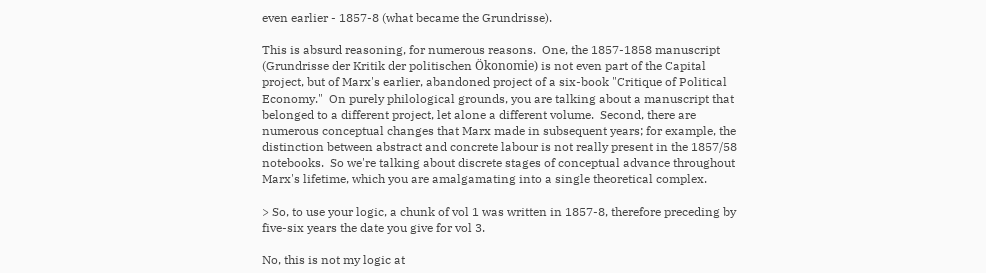even earlier - 1857-8 (what became the Grundrisse).

This is absurd reasoning, for numerous reasons.  One, the 1857-1858 manuscript (Grundrisse der Kritik der politischen Ökonomie) is not even part of the Capital project, but of Marx's earlier, abandoned project of a six-book "Critique of Political Economy."  On purely philological grounds, you are talking about a manuscript that belonged to a different project, let alone a different volume.  Second, there are numerous conceptual changes that Marx made in subsequent years; for example, the distinction between abstract and concrete labour is not really present in the 1857/58 notebooks.  So we're talking about discrete stages of conceptual advance throughout Marx's lifetime, which you are amalgamating into a single theoretical complex.

> So, to use your logic, a chunk of vol 1 was written in 1857-8, therefore preceding by five-six years the date you give for vol 3.

No, this is not my logic at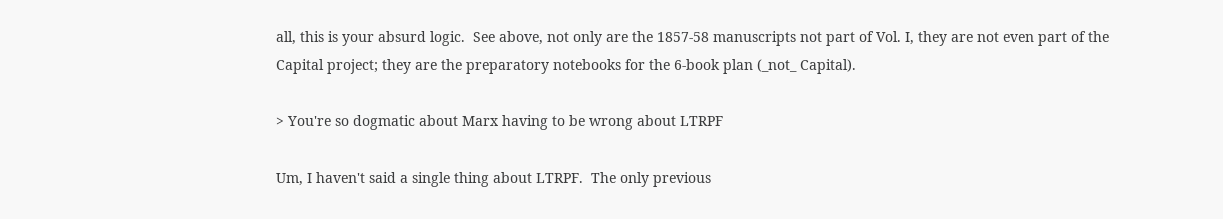all, this is your absurd logic.  See above, not only are the 1857-58 manuscripts not part of Vol. I, they are not even part of the Capital project; they are the preparatory notebooks for the 6-book plan (_not_ Capital).

> You're so dogmatic about Marx having to be wrong about LTRPF

Um, I haven't said a single thing about LTRPF.  The only previous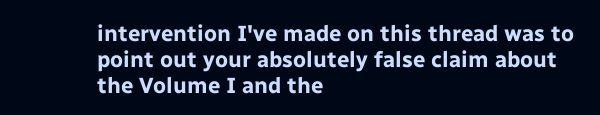intervention I've made on this thread was to point out your absolutely false claim about the Volume I and the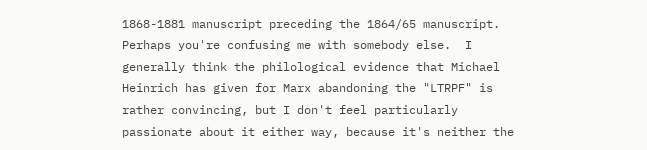1868-1881 manuscript preceding the 1864/65 manuscript.  Perhaps you're confusing me with somebody else.  I generally think the philological evidence that Michael Heinrich has given for Marx abandoning the "LTRPF" is rather convincing, but I don't feel particularly passionate about it either way, because it's neither the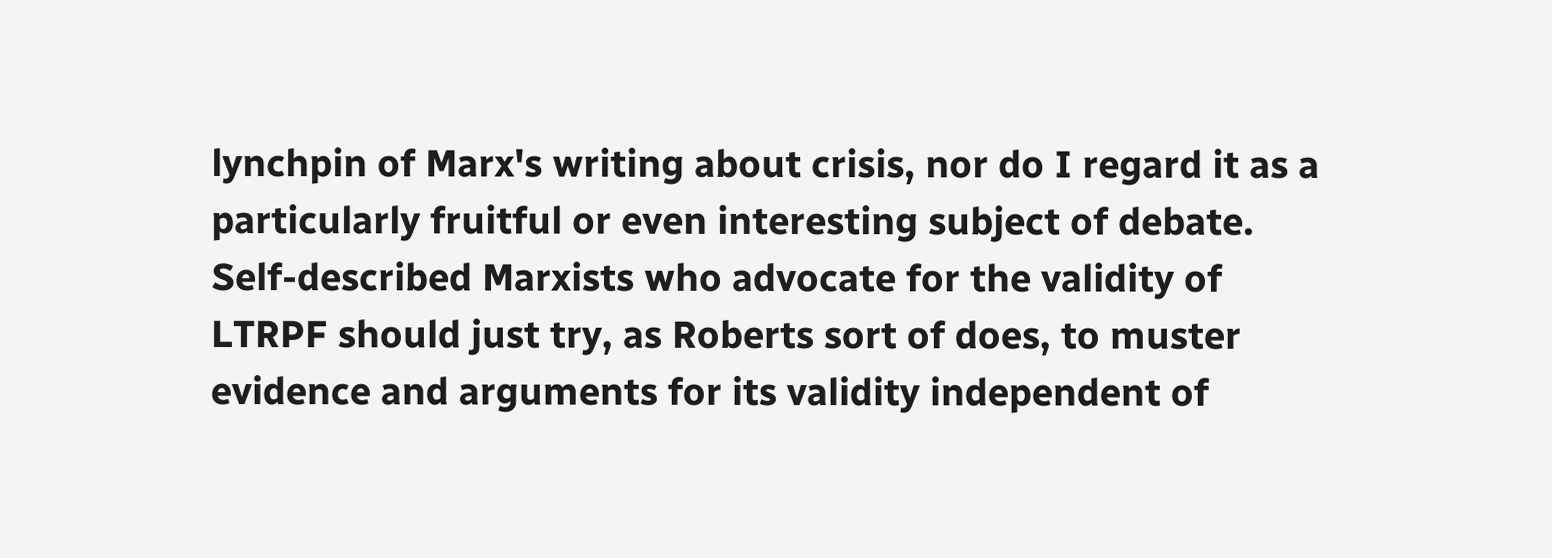lynchpin of Marx's writing about crisis, nor do I regard it as a particularly fruitful or even interesting subject of debate.  Self-described Marxists who advocate for the validity of LTRPF should just try, as Roberts sort of does, to muster evidence and arguments for its validity independent of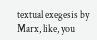textual exegesis by Marx, like, you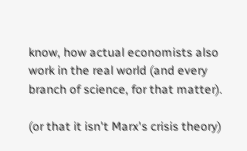know, how actual economists also work in the real world (and every branch of science, for that matter).

(or that it isn't Marx's crisis theory)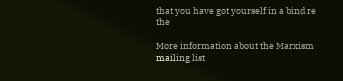that you have got yourself in a bind re the

More information about the Marxism mailing list